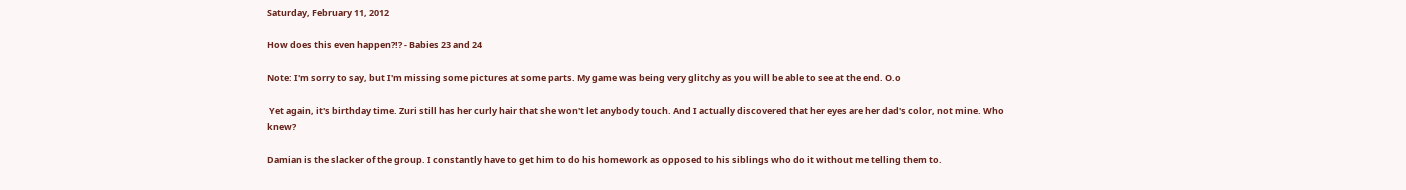Saturday, February 11, 2012

How does this even happen?!? - Babies 23 and 24

Note: I'm sorry to say, but I'm missing some pictures at some parts. My game was being very glitchy as you will be able to see at the end. O.o

 Yet again, it's birthday time. Zuri still has her curly hair that she won't let anybody touch. And I actually discovered that her eyes are her dad's color, not mine. Who knew?

Damian is the slacker of the group. I constantly have to get him to do his homework as opposed to his siblings who do it without me telling them to.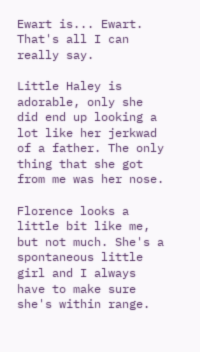Ewart is... Ewart. That's all I can really say.

Little Haley is adorable, only she did end up looking a lot like her jerkwad of a father. The only thing that she got from me was her nose.

Florence looks a little bit like me, but not much. She's a spontaneous little girl and I always have to make sure she's within range.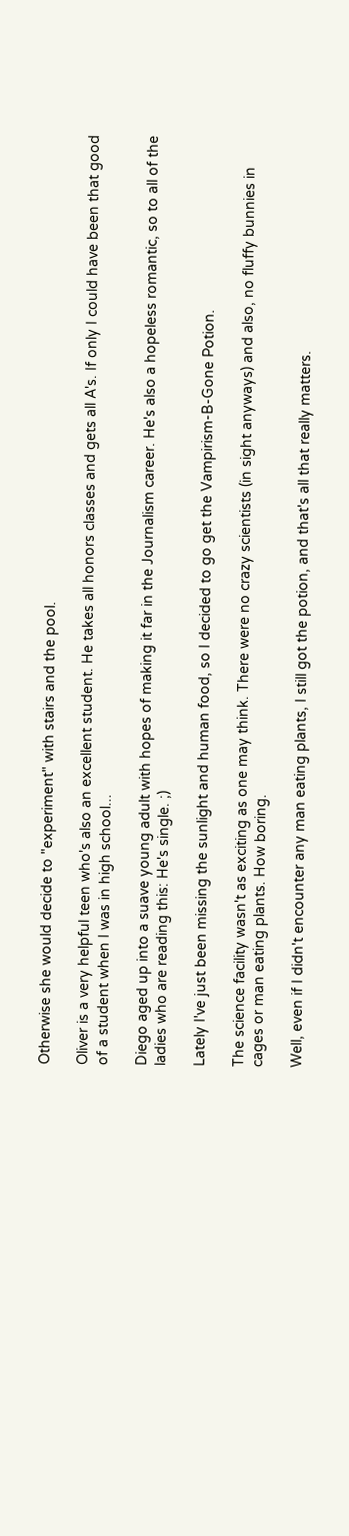Otherwise she would decide to "experiment" with stairs and the pool.

Oliver is a very helpful teen who's also an excellent student. He takes all honors classes and gets all A's. If only I could have been that good of a student when I was in high school...

Diego aged up into a suave young adult with hopes of making it far in the Journalism career. He's also a hopeless romantic, so to all of the ladies who are reading this: He's single. ;)

Lately I've just been missing the sunlight and human food, so I decided to go get the Vampirism-B-Gone Potion.

The science facility wasn't as exciting as one may think. There were no crazy scientists (in sight anyways) and also, no fluffy bunnies in cages or man eating plants. How boring.

Well, even if I didn't encounter any man eating plants, I still got the potion, and that's all that really matters.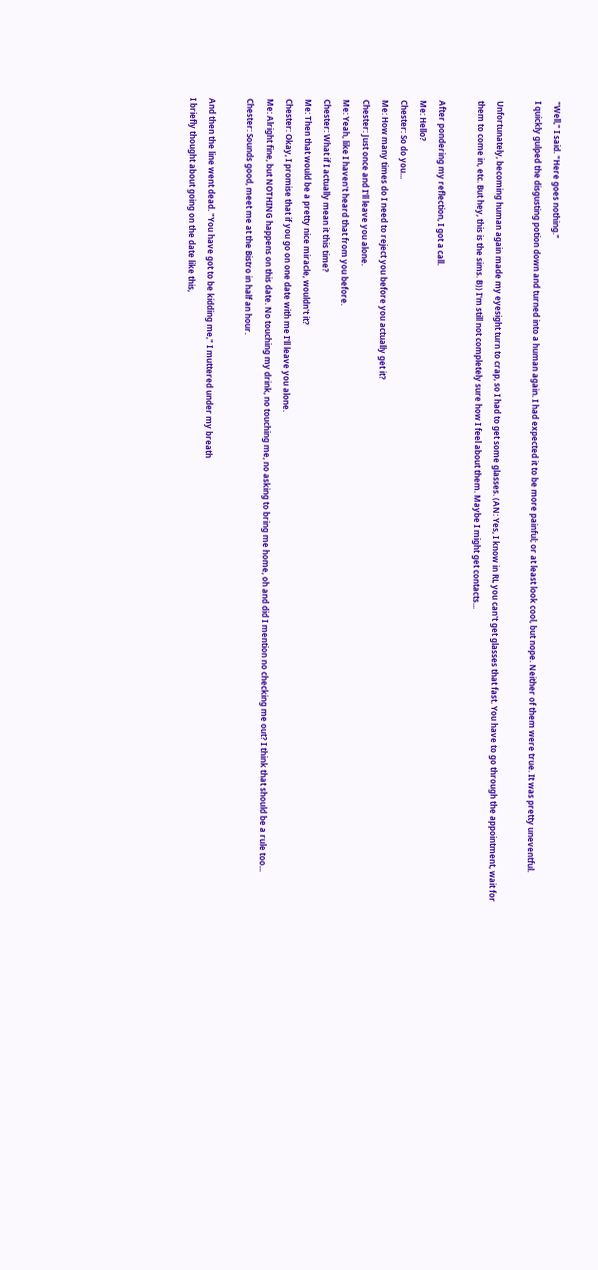"Well," I said. "Here goes nothing."
I quickly gulped the disgusting potion down and turned into a human again. I had expected it to be more painful; or at least look cool, but nope. Neither of them were true. It was pretty uneventful.

Unfortunately, becoming human again made my eyesight turn to crap, so I had to get some glasses. (AN: Yes, I know in RL you can't get glasses that fast. You have to go through the appointment, wait for them to come in, etc. But hey, this is the sims. B)) I'm still not completely sure how I feel about them. Maybe I might get contacts...

After pondering my reflection, I got a call.
Me: Hello?
Chester: So do you...
Me: How many times do I need to reject you before you actually get it?
Chester: Just once and I'll leave you alone.
Me: Yeah, like I haven't heard that from you before.
Chester: What if I actually mean it this time?
Me: Then that would be a pretty nice miracle, wouldn't it?
Chester: Okay, I promise that if you go on one date with me I'll leave you alone.
Me: Alright fine, but NOTHING happens on this date. No touching my drink, no touching me, no asking to bring me home, oh and did I mention no checking me out? I think that should be a rule too...
Chester: Sounds good, meet me at the Bistro in half an hour.

And then the line went dead. "You have got to be kidding me," I muttered under my breath
I briefly thought about going on the date like this,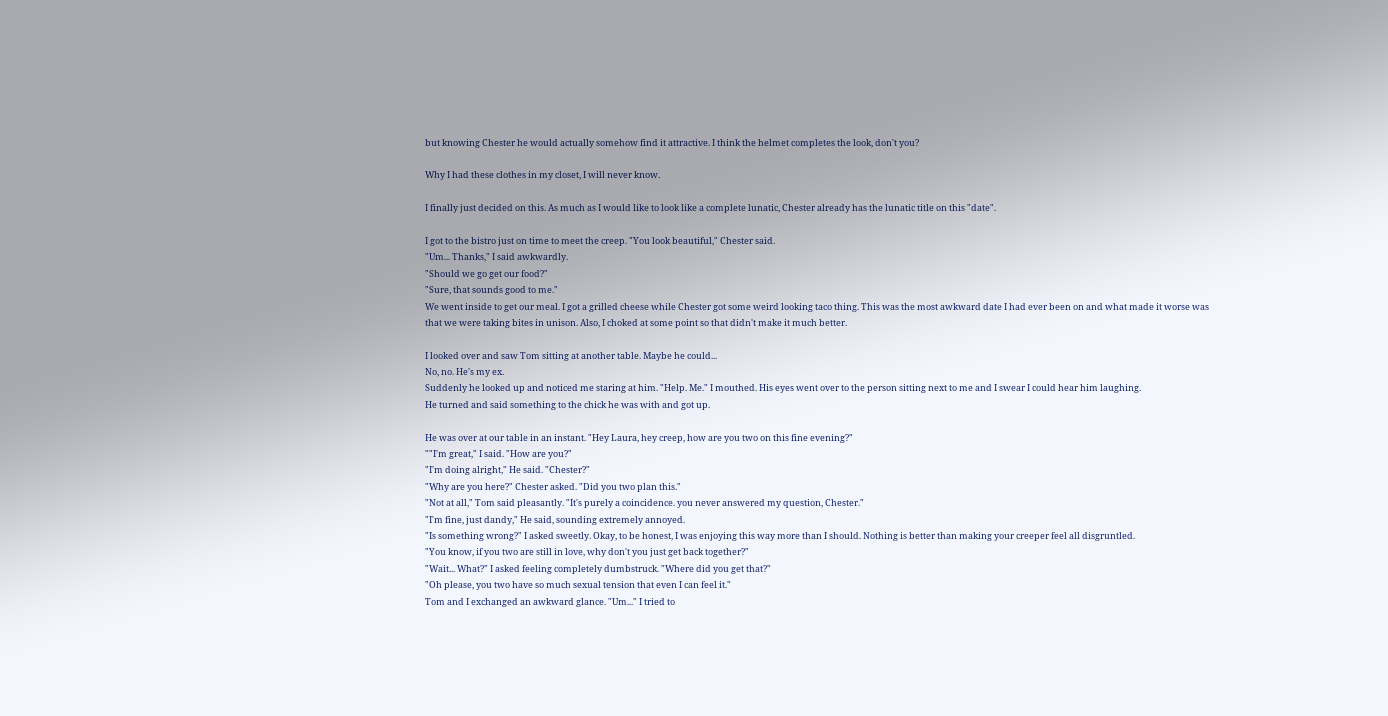but knowing Chester he would actually somehow find it attractive. I think the helmet completes the look, don't you?

Why I had these clothes in my closet, I will never know.

I finally just decided on this. As much as I would like to look like a complete lunatic, Chester already has the lunatic title on this "date".

I got to the bistro just on time to meet the creep. "You look beautiful," Chester said.
"Um... Thanks," I said awkwardly.
"Should we go get our food?"
"Sure, that sounds good to me."
We went inside to get our meal. I got a grilled cheese while Chester got some weird looking taco thing. This was the most awkward date I had ever been on and what made it worse was that we were taking bites in unison. Also, I choked at some point so that didn't make it much better.

I looked over and saw Tom sitting at another table. Maybe he could...
No, no. He's my ex.
Suddenly he looked up and noticed me staring at him. "Help. Me." I mouthed. His eyes went over to the person sitting next to me and I swear I could hear him laughing.
He turned and said something to the chick he was with and got up.

He was over at our table in an instant. "Hey Laura, hey creep, how are you two on this fine evening?"
""I'm great," I said. "How are you?"
"I'm doing alright," He said. "Chester?"
"Why are you here?" Chester asked. "Did you two plan this."
"Not at all," Tom said pleasantly. "It's purely a coincidence. you never answered my question, Chester."
"I'm fine, just dandy," He said, sounding extremely annoyed.
"Is something wrong?" I asked sweetly. Okay, to be honest, I was enjoying this way more than I should. Nothing is better than making your creeper feel all disgruntled.
"You know, if you two are still in love, why don't you just get back together?"
"Wait... What?" I asked feeling completely dumbstruck. "Where did you get that?"
"Oh please, you two have so much sexual tension that even I can feel it."
Tom and I exchanged an awkward glance. "Um..." I tried to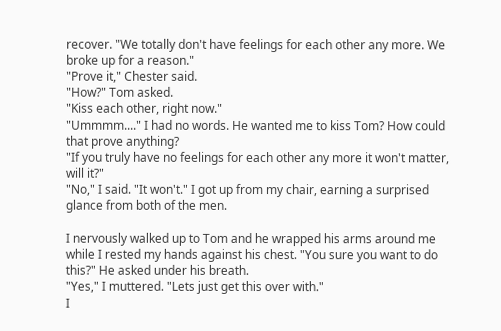recover. "We totally don't have feelings for each other any more. We broke up for a reason."
"Prove it," Chester said.
"How?" Tom asked.
"Kiss each other, right now."
"Ummmm...." I had no words. He wanted me to kiss Tom? How could that prove anything?
"If you truly have no feelings for each other any more it won't matter, will it?"
"No," I said. "It won't." I got up from my chair, earning a surprised glance from both of the men.

I nervously walked up to Tom and he wrapped his arms around me while I rested my hands against his chest. "You sure you want to do this?" He asked under his breath.
"Yes," I muttered. "Lets just get this over with."
I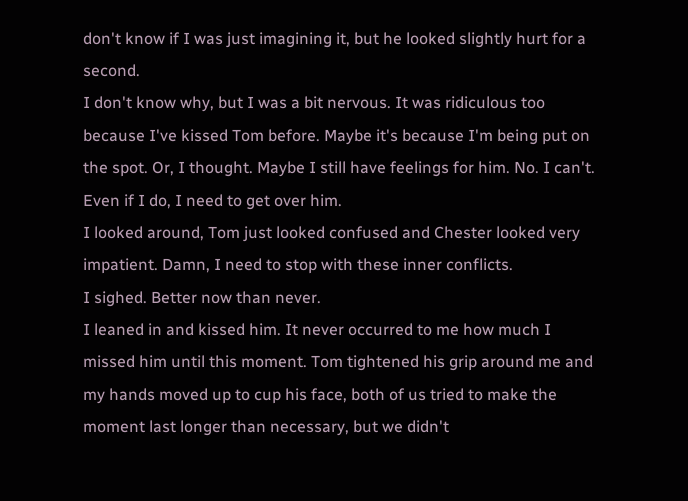don't know if I was just imagining it, but he looked slightly hurt for a second.
I don't know why, but I was a bit nervous. It was ridiculous too because I've kissed Tom before. Maybe it's because I'm being put on the spot. Or, I thought. Maybe I still have feelings for him. No. I can't. Even if I do, I need to get over him.
I looked around, Tom just looked confused and Chester looked very impatient. Damn, I need to stop with these inner conflicts.
I sighed. Better now than never.
I leaned in and kissed him. It never occurred to me how much I missed him until this moment. Tom tightened his grip around me and my hands moved up to cup his face, both of us tried to make the moment last longer than necessary, but we didn't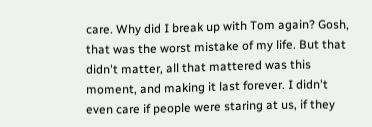care. Why did I break up with Tom again? Gosh, that was the worst mistake of my life. But that didn't matter, all that mattered was this moment, and making it last forever. I didn't even care if people were staring at us, if they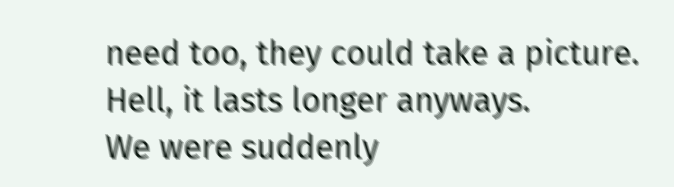need too, they could take a picture. Hell, it lasts longer anyways.
We were suddenly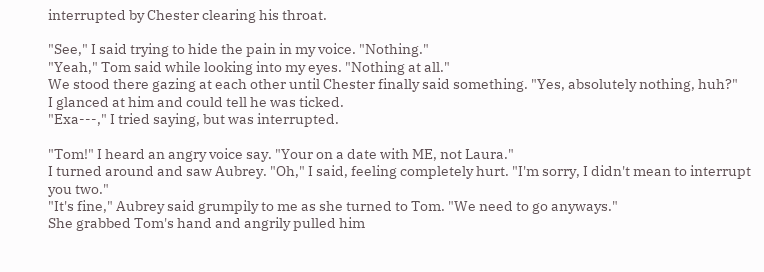interrupted by Chester clearing his throat.

"See," I said trying to hide the pain in my voice. "Nothing."
"Yeah," Tom said while looking into my eyes. "Nothing at all."
We stood there gazing at each other until Chester finally said something. "Yes, absolutely nothing, huh?"
I glanced at him and could tell he was ticked.
"Exa---," I tried saying, but was interrupted.

"Tom!" I heard an angry voice say. "Your on a date with ME, not Laura."
I turned around and saw Aubrey. "Oh," I said, feeling completely hurt. "I'm sorry, I didn't mean to interrupt you two."
"It's fine," Aubrey said grumpily to me as she turned to Tom. "We need to go anyways."
She grabbed Tom's hand and angrily pulled him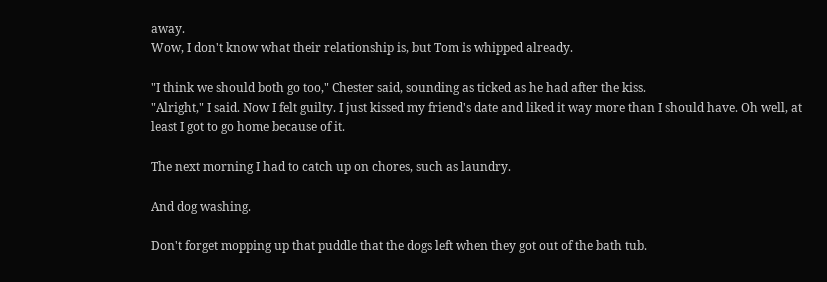away.
Wow, I don't know what their relationship is, but Tom is whipped already.

"I think we should both go too," Chester said, sounding as ticked as he had after the kiss.
"Alright," I said. Now I felt guilty. I just kissed my friend's date and liked it way more than I should have. Oh well, at least I got to go home because of it.

The next morning I had to catch up on chores, such as laundry.

And dog washing.

Don't forget mopping up that puddle that the dogs left when they got out of the bath tub.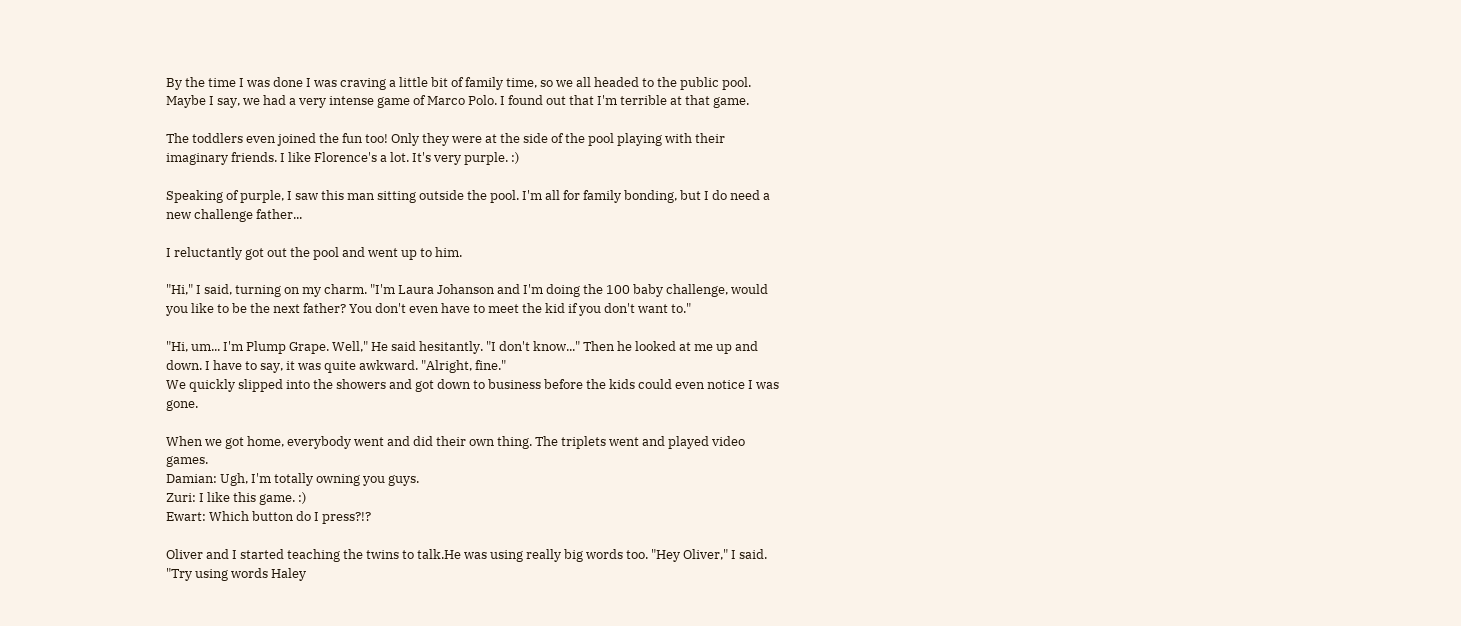By the time I was done I was craving a little bit of family time, so we all headed to the public pool. Maybe I say, we had a very intense game of Marco Polo. I found out that I'm terrible at that game.

The toddlers even joined the fun too! Only they were at the side of the pool playing with their imaginary friends. I like Florence's a lot. It's very purple. :)

Speaking of purple, I saw this man sitting outside the pool. I'm all for family bonding, but I do need a new challenge father...

I reluctantly got out the pool and went up to him.

"Hi," I said, turning on my charm. "I'm Laura Johanson and I'm doing the 100 baby challenge, would you like to be the next father? You don't even have to meet the kid if you don't want to."

"Hi, um... I'm Plump Grape. Well," He said hesitantly. "I don't know..." Then he looked at me up and down. I have to say, it was quite awkward. "Alright, fine."
We quickly slipped into the showers and got down to business before the kids could even notice I was gone.

When we got home, everybody went and did their own thing. The triplets went and played video games.
Damian: Ugh, I'm totally owning you guys.
Zuri: I like this game. :)
Ewart: Which button do I press?!?

Oliver and I started teaching the twins to talk.He was using really big words too. "Hey Oliver," I said. "Try using words Haley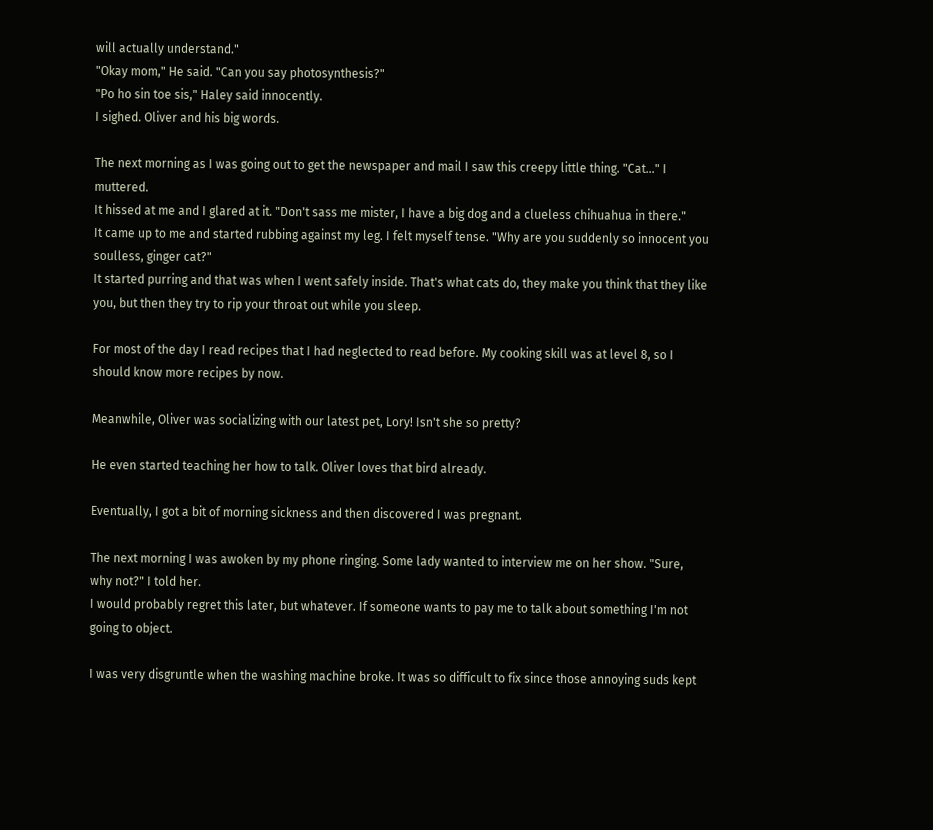will actually understand."
"Okay mom," He said. "Can you say photosynthesis?"
"Po ho sin toe sis," Haley said innocently.
I sighed. Oliver and his big words.

The next morning as I was going out to get the newspaper and mail I saw this creepy little thing. "Cat..." I muttered.
It hissed at me and I glared at it. "Don't sass me mister, I have a big dog and a clueless chihuahua in there."
It came up to me and started rubbing against my leg. I felt myself tense. "Why are you suddenly so innocent you soulless, ginger cat?"
It started purring and that was when I went safely inside. That's what cats do, they make you think that they like you, but then they try to rip your throat out while you sleep.

For most of the day I read recipes that I had neglected to read before. My cooking skill was at level 8, so I should know more recipes by now.

Meanwhile, Oliver was socializing with our latest pet, Lory! Isn't she so pretty?

He even started teaching her how to talk. Oliver loves that bird already.

Eventually, I got a bit of morning sickness and then discovered I was pregnant.

The next morning I was awoken by my phone ringing. Some lady wanted to interview me on her show. "Sure, why not?" I told her.
I would probably regret this later, but whatever. If someone wants to pay me to talk about something I'm not going to object.

I was very disgruntle when the washing machine broke. It was so difficult to fix since those annoying suds kept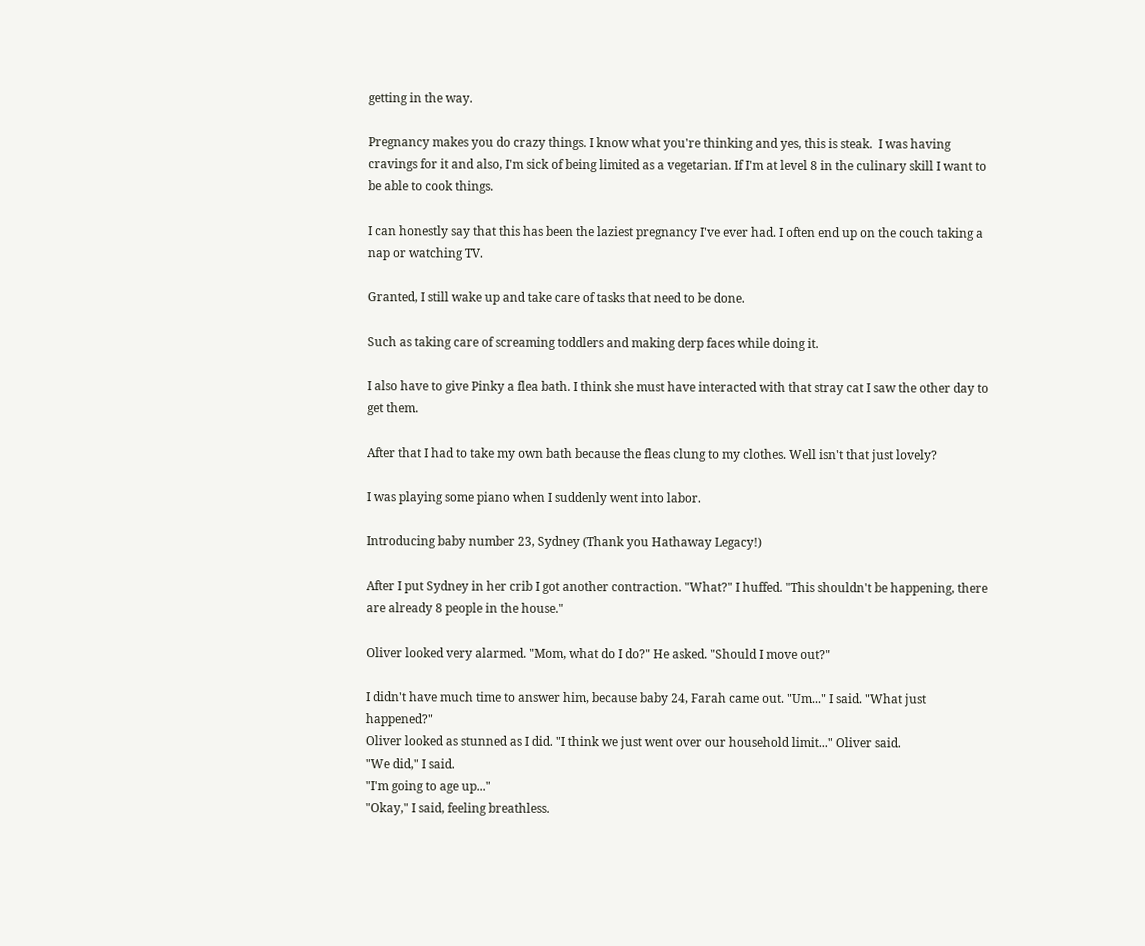getting in the way.

Pregnancy makes you do crazy things. I know what you're thinking and yes, this is steak.  I was having cravings for it and also, I'm sick of being limited as a vegetarian. If I'm at level 8 in the culinary skill I want to be able to cook things.

I can honestly say that this has been the laziest pregnancy I've ever had. I often end up on the couch taking a nap or watching TV.

Granted, I still wake up and take care of tasks that need to be done.

Such as taking care of screaming toddlers and making derp faces while doing it.

I also have to give Pinky a flea bath. I think she must have interacted with that stray cat I saw the other day to get them.

After that I had to take my own bath because the fleas clung to my clothes. Well isn't that just lovely?

I was playing some piano when I suddenly went into labor.

Introducing baby number 23, Sydney (Thank you Hathaway Legacy!)

After I put Sydney in her crib I got another contraction. "What?" I huffed. "This shouldn't be happening, there are already 8 people in the house."

Oliver looked very alarmed. "Mom, what do I do?" He asked. "Should I move out?"

I didn't have much time to answer him, because baby 24, Farah came out. "Um..." I said. "What just happened?"
Oliver looked as stunned as I did. "I think we just went over our household limit..." Oliver said.
"We did," I said.
"I'm going to age up..."
"Okay," I said, feeling breathless.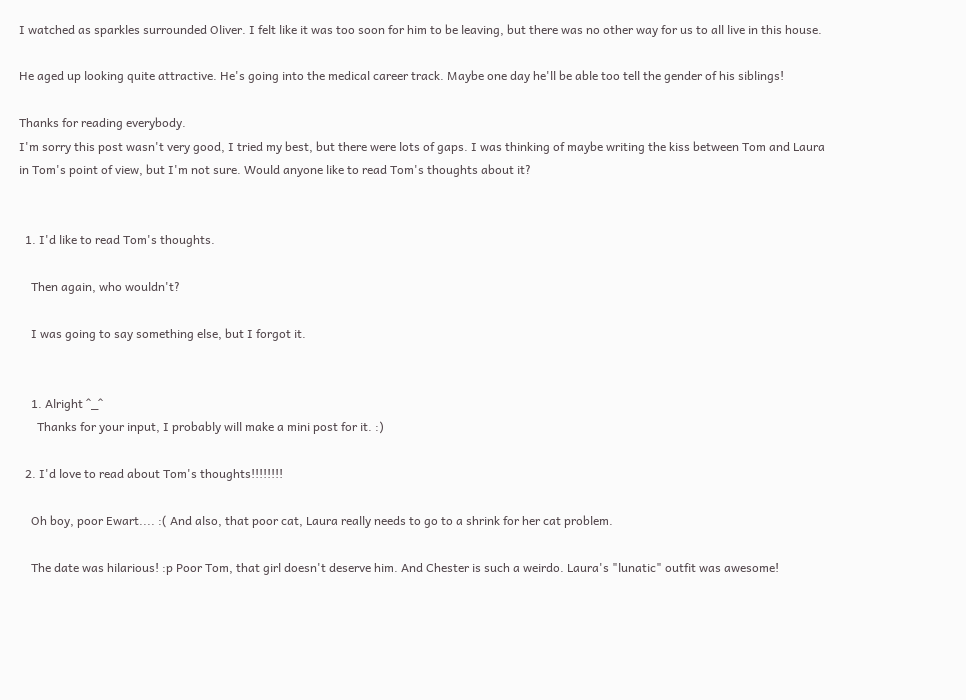I watched as sparkles surrounded Oliver. I felt like it was too soon for him to be leaving, but there was no other way for us to all live in this house.

He aged up looking quite attractive. He's going into the medical career track. Maybe one day he'll be able too tell the gender of his siblings!

Thanks for reading everybody.
I'm sorry this post wasn't very good, I tried my best, but there were lots of gaps. I was thinking of maybe writing the kiss between Tom and Laura in Tom's point of view, but I'm not sure. Would anyone like to read Tom's thoughts about it?


  1. I'd like to read Tom's thoughts.

    Then again, who wouldn't?

    I was going to say something else, but I forgot it.


    1. Alright ^_^
      Thanks for your input, I probably will make a mini post for it. :)

  2. I'd love to read about Tom's thoughts!!!!!!!!

    Oh boy, poor Ewart.... :( And also, that poor cat, Laura really needs to go to a shrink for her cat problem.

    The date was hilarious! :p Poor Tom, that girl doesn't deserve him. And Chester is such a weirdo. Laura's "lunatic" outfit was awesome!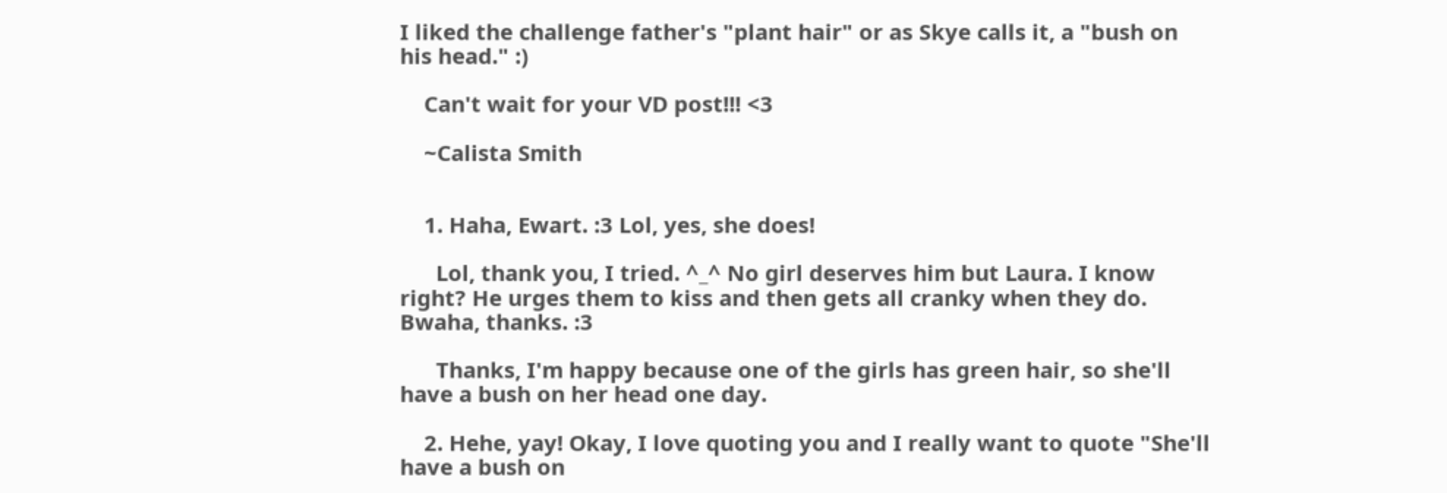I liked the challenge father's "plant hair" or as Skye calls it, a "bush on his head." :)

    Can't wait for your VD post!!! <3

    ~Calista Smith


    1. Haha, Ewart. :3 Lol, yes, she does!

      Lol, thank you, I tried. ^_^ No girl deserves him but Laura. I know right? He urges them to kiss and then gets all cranky when they do. Bwaha, thanks. :3

      Thanks, I'm happy because one of the girls has green hair, so she'll have a bush on her head one day.

    2. Hehe, yay! Okay, I love quoting you and I really want to quote "She'll have a bush on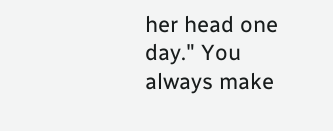her head one day." You always make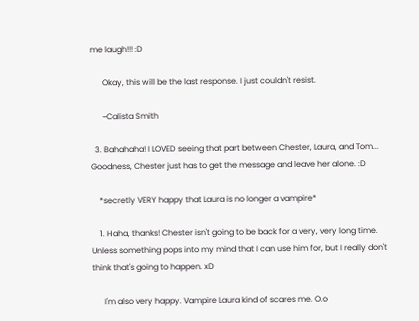me laugh!!! :D

      Okay, this will be the last response. I just couldn't resist.

      ~Calista Smith

  3. Bahahaha! I LOVED seeing that part between Chester, Laura, and Tom... Goodness, Chester just has to get the message and leave her alone. :D

    *secretly VERY happy that Laura is no longer a vampire*

    1. Haha, thanks! Chester isn't going to be back for a very, very long time. Unless something pops into my mind that I can use him for, but I really don't think that's going to happen. xD

      I'm also very happy. Vampire Laura kind of scares me. O.o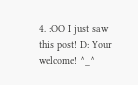4. :OO I just saw this post! D: Your welcome! ^_^